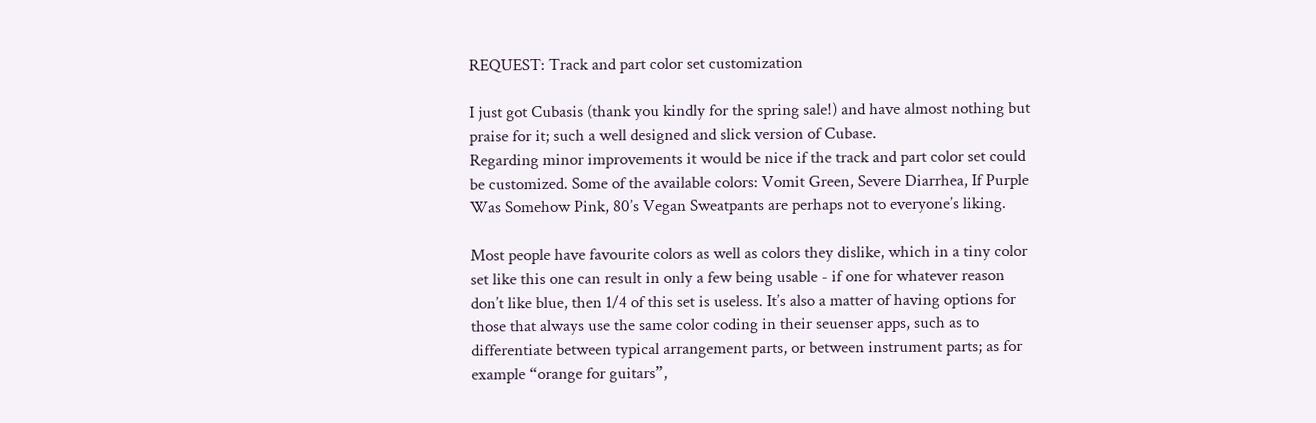REQUEST: Track and part color set customization

I just got Cubasis (thank you kindly for the spring sale!) and have almost nothing but praise for it; such a well designed and slick version of Cubase.
Regarding minor improvements it would be nice if the track and part color set could be customized. Some of the available colors: Vomit Green, Severe Diarrhea, If Purple Was Somehow Pink, 80’s Vegan Sweatpants are perhaps not to everyone’s liking.

Most people have favourite colors as well as colors they dislike, which in a tiny color set like this one can result in only a few being usable - if one for whatever reason don’t like blue, then 1/4 of this set is useless. It’s also a matter of having options for those that always use the same color coding in their seuenser apps, such as to differentiate between typical arrangement parts, or between instrument parts; as for example “orange for guitars”,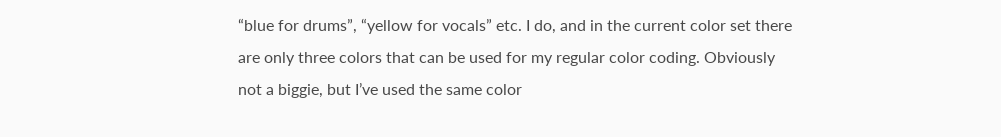“blue for drums”, “yellow for vocals” etc. I do, and in the current color set there are only three colors that can be used for my regular color coding. Obviously not a biggie, but I’ve used the same color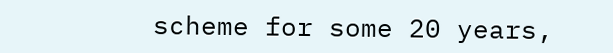scheme for some 20 years,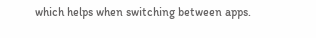which helps when switching between apps.